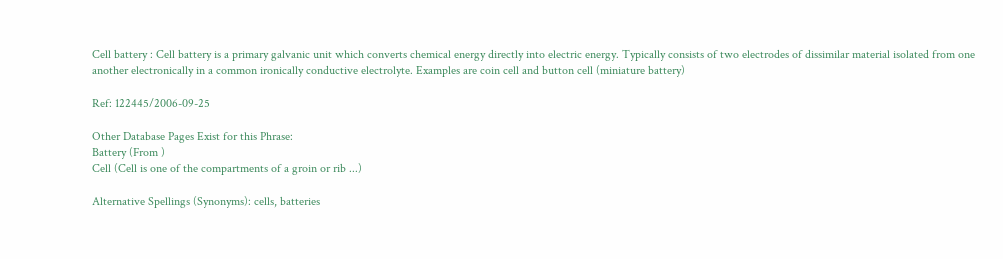Cell battery : Cell battery is a primary galvanic unit which converts chemical energy directly into electric energy. Typically consists of two electrodes of dissimilar material isolated from one another electronically in a common ironically conductive electrolyte. Examples are coin cell and button cell (miniature battery)

Ref: 122445/2006-09-25

Other Database Pages Exist for this Phrase:
Battery (From )
Cell (Cell is one of the compartments of a groin or rib ...)

Alternative Spellings (Synonyms): cells, batteries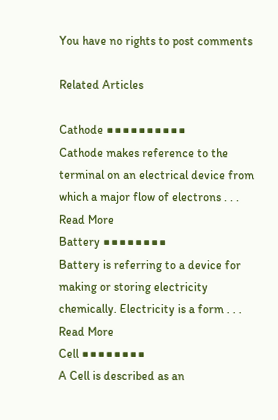You have no rights to post comments

Related Articles

Cathode ■■■■■■■■■■
Cathode makes reference to the terminal on an electrical device from which a major flow of electrons . . . Read More
Battery ■■■■■■■■
Battery is referring to a device for making or storing electricity chemically. Electricity is a form . . . Read More
Cell ■■■■■■■■
A Cell is described as an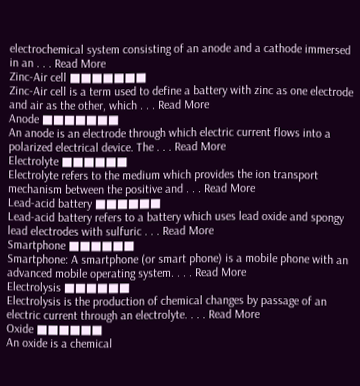electrochemical system consisting of an anode and a cathode immersed in an . . . Read More
Zinc-Air cell ■■■■■■■
Zinc-Air cell is a term used to define a battery with zinc as one electrode and air as the other, which . . . Read More
Anode ■■■■■■■
An anode is an electrode through which electric current flows into a polarized electrical device. The . . . Read More
Electrolyte ■■■■■■
Electrolyte refers to the medium which provides the ion transport mechanism between the positive and . . . Read More
Lead-acid battery ■■■■■■
Lead-acid battery refers to a battery which uses lead oxide and spongy lead electrodes with sulfuric . . . Read More
Smartphone ■■■■■■
Smartphone: A smartphone (or smart phone) is a mobile phone with an advanced mobile operating system. . . . Read More
Electrolysis ■■■■■■
Electrolysis is the production of chemical changes by passage of an electric current through an electrolyte. . . . Read More
Oxide ■■■■■■
An oxide is a chemical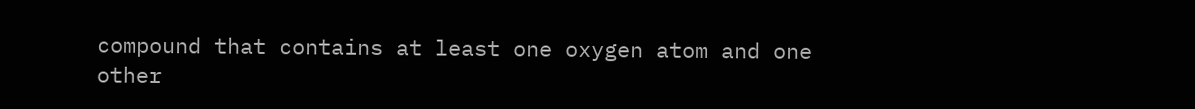compound that contains at least one oxygen atom and one other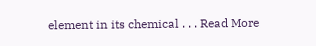element in its chemical . . . Read More